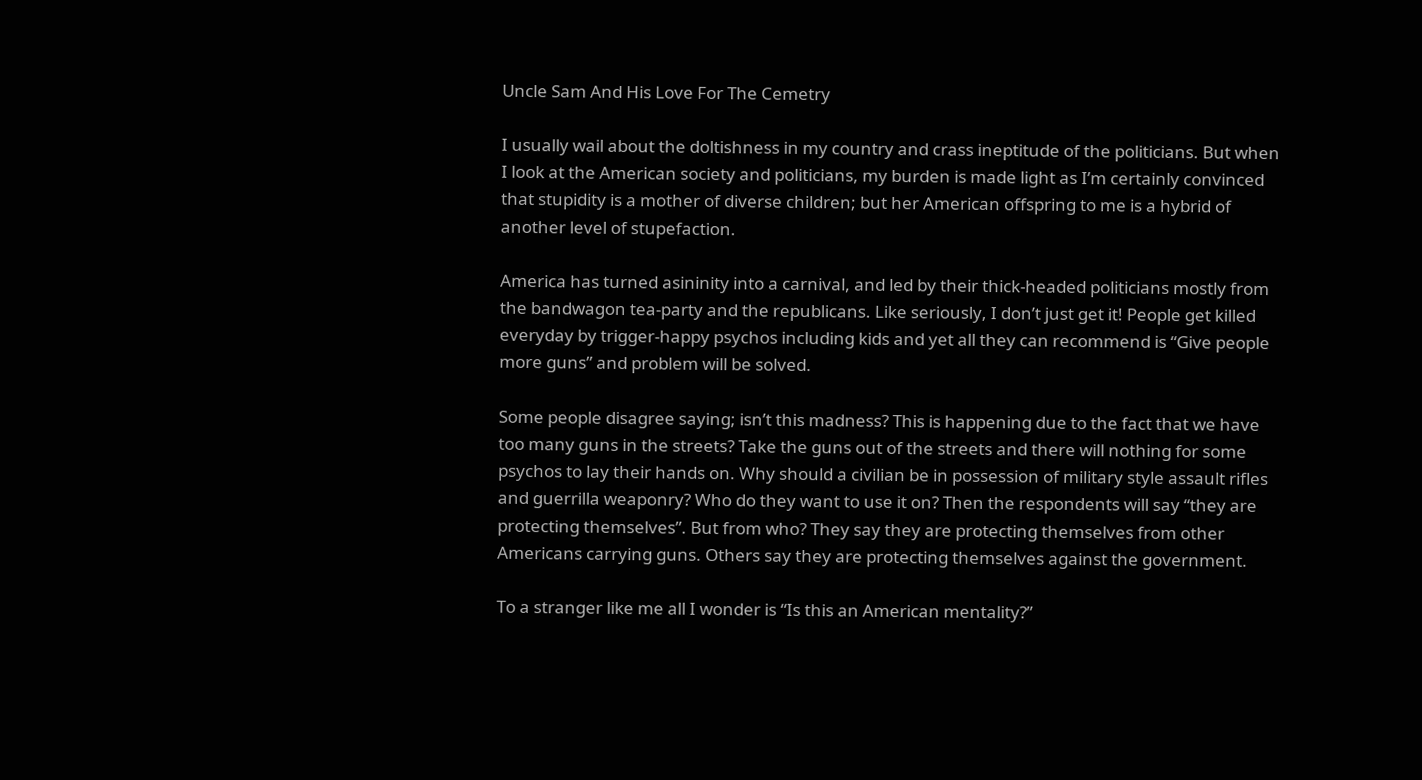Uncle Sam And His Love For The Cemetry

I usually wail about the doltishness in my country and crass ineptitude of the politicians. But when I look at the American society and politicians, my burden is made light as I’m certainly convinced that stupidity is a mother of diverse children; but her American offspring to me is a hybrid of another level of stupefaction.

America has turned asininity into a carnival, and led by their thick-headed politicians mostly from the bandwagon tea-party and the republicans. Like seriously, I don’t just get it! People get killed everyday by trigger-happy psychos including kids and yet all they can recommend is “Give people more guns” and problem will be solved.

Some people disagree saying; isn’t this madness? This is happening due to the fact that we have too many guns in the streets? Take the guns out of the streets and there will nothing for some psychos to lay their hands on. Why should a civilian be in possession of military style assault rifles and guerrilla weaponry? Who do they want to use it on? Then the respondents will say “they are protecting themselves”. But from who? They say they are protecting themselves from other Americans carrying guns. Others say they are protecting themselves against the government.

To a stranger like me all I wonder is “Is this an American mentality?”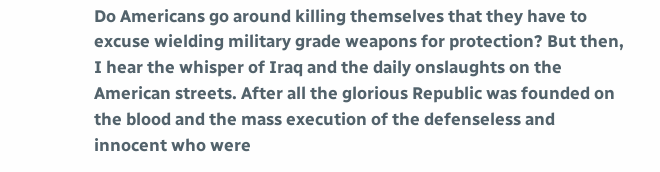Do Americans go around killing themselves that they have to excuse wielding military grade weapons for protection? But then, I hear the whisper of Iraq and the daily onslaughts on the American streets. After all the glorious Republic was founded on the blood and the mass execution of the defenseless and innocent who were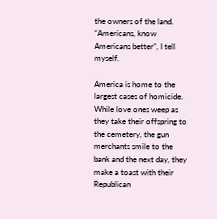the owners of the land. “Americans, know Americans better”, I tell myself.

America is home to the largest cases of homicide. While love ones weep as they take their offspring to the cemetery, the gun merchants smile to the bank and the next day, they make a toast with their Republican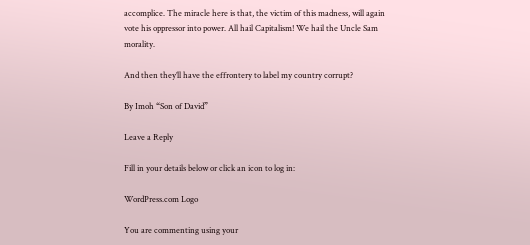accomplice. The miracle here is that, the victim of this madness, will again vote his oppressor into power. All hail Capitalism! We hail the Uncle Sam morality.

And then they’ll have the effrontery to label my country corrupt?

By Imoh “Son of David”

Leave a Reply

Fill in your details below or click an icon to log in:

WordPress.com Logo

You are commenting using your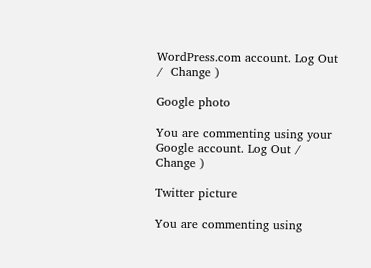WordPress.com account. Log Out /  Change )

Google photo

You are commenting using your Google account. Log Out /  Change )

Twitter picture

You are commenting using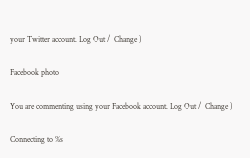your Twitter account. Log Out /  Change )

Facebook photo

You are commenting using your Facebook account. Log Out /  Change )

Connecting to %s